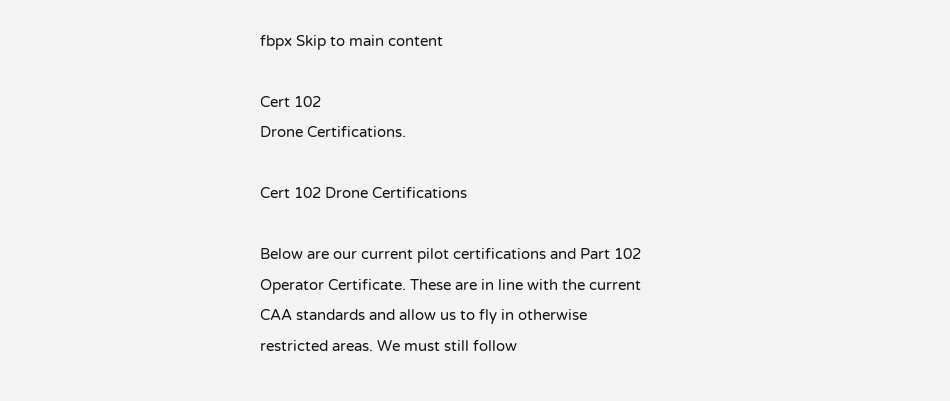fbpx Skip to main content

Cert 102
Drone Certifications.

Cert 102 Drone Certifications

Below are our current pilot certifications and Part 102 Operator Certificate. These are in line with the current CAA standards and allow us to fly in otherwise restricted areas. We must still follow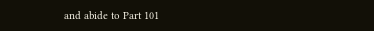and abide to Part 101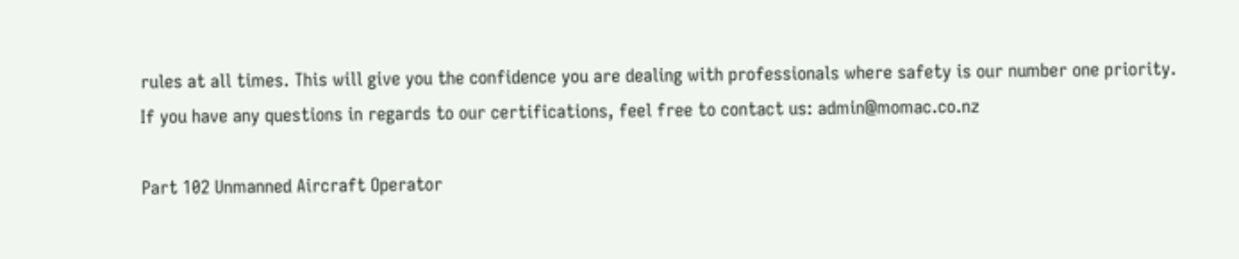rules at all times. This will give you the confidence you are dealing with professionals where safety is our number one priority. If you have any questions in regards to our certifications, feel free to contact us: admin@momac.co.nz

Part 102 Unmanned Aircraft Operator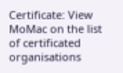Certificate: View MoMac on the list of certificated organisations